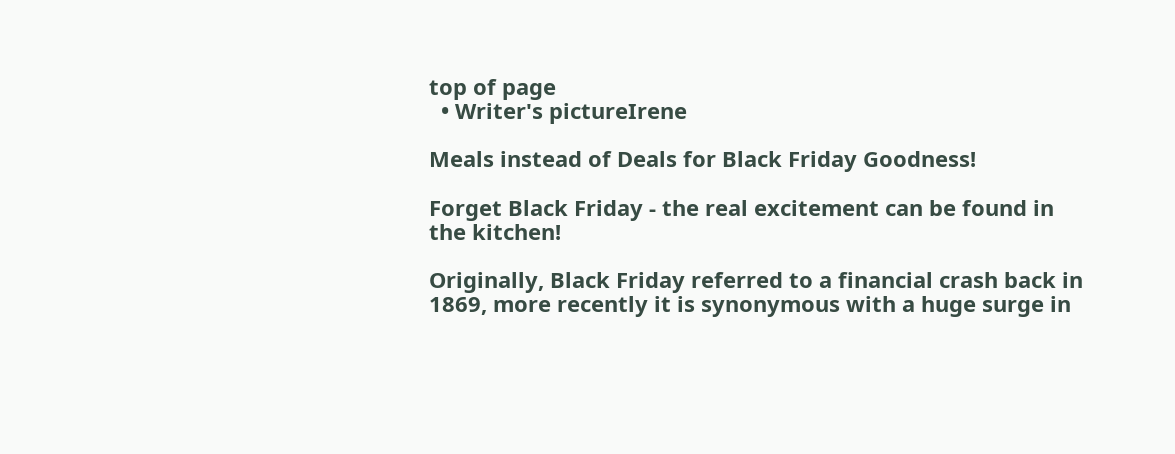top of page
  • Writer's pictureIrene

Meals instead of Deals for Black Friday Goodness!

Forget Black Friday - the real excitement can be found in the kitchen!

Originally, Black Friday referred to a financial crash back in 1869, more recently it is synonymous with a huge surge in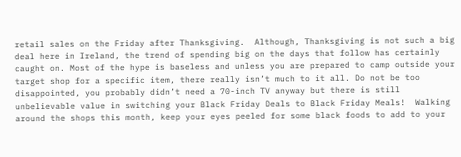retail sales on the Friday after Thanksgiving.  Although, Thanksgiving is not such a big deal here in Ireland, the trend of spending big on the days that follow has certainly caught on. Most of the hype is baseless and unless you are prepared to camp outside your target shop for a specific item, there really isn’t much to it all. Do not be too disappointed, you probably didn’t need a 70-inch TV anyway but there is still unbelievable value in switching your Black Friday Deals to Black Friday Meals!  Walking around the shops this month, keep your eyes peeled for some black foods to add to your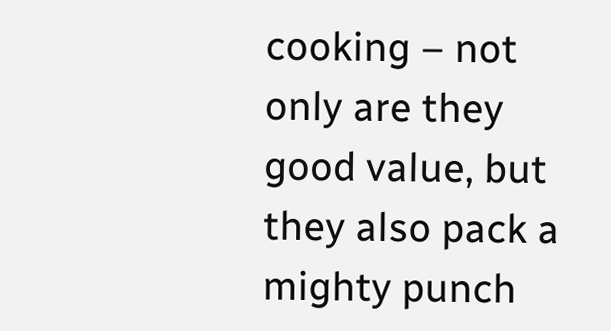cooking – not only are they good value, but they also pack a mighty punch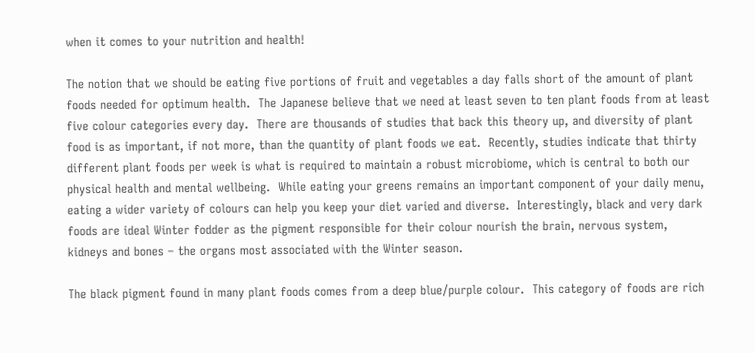when it comes to your nutrition and health!

The notion that we should be eating five portions of fruit and vegetables a day falls short of the amount of plant foods needed for optimum health.  The Japanese believe that we need at least seven to ten plant foods from at least five colour categories every day.  There are thousands of studies that back this theory up, and diversity of plant food is as important, if not more, than the quantity of plant foods we eat.  Recently, studies indicate that thirty different plant foods per week is what is required to maintain a robust microbiome, which is central to both our physical health and mental wellbeing.  While eating your greens remains an important component of your daily menu, eating a wider variety of colours can help you keep your diet varied and diverse.  Interestingly, black and very dark foods are ideal Winter fodder as the pigment responsible for their colour nourish the brain, nervous system, kidneys and bones – the organs most associated with the Winter season.

The black pigment found in many plant foods comes from a deep blue/purple colour.  This category of foods are rich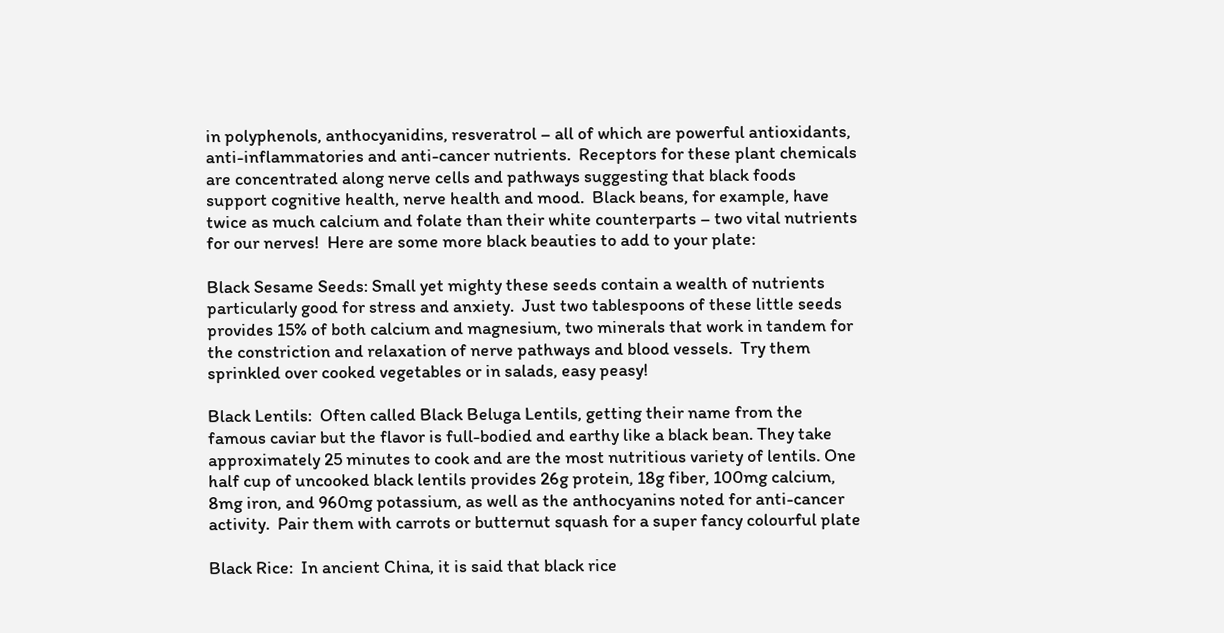in polyphenols, anthocyanidins, resveratrol – all of which are powerful antioxidants, anti-inflammatories and anti-cancer nutrients.  Receptors for these plant chemicals are concentrated along nerve cells and pathways suggesting that black foods support cognitive health, nerve health and mood.  Black beans, for example, have twice as much calcium and folate than their white counterparts – two vital nutrients for our nerves!  Here are some more black beauties to add to your plate:

Black Sesame Seeds: Small yet mighty these seeds contain a wealth of nutrients particularly good for stress and anxiety.  Just two tablespoons of these little seeds provides 15% of both calcium and magnesium, two minerals that work in tandem for the constriction and relaxation of nerve pathways and blood vessels.  Try them sprinkled over cooked vegetables or in salads, easy peasy!

Black Lentils:  Often called Black Beluga Lentils, getting their name from the famous caviar but the flavor is full-bodied and earthy like a black bean. They take approximately 25 minutes to cook and are the most nutritious variety of lentils. One half cup of uncooked black lentils provides 26g protein, 18g fiber, 100mg calcium, 8mg iron, and 960mg potassium, as well as the anthocyanins noted for anti-cancer activity.  Pair them with carrots or butternut squash for a super fancy colourful plate

Black Rice:  In ancient China, it is said that black rice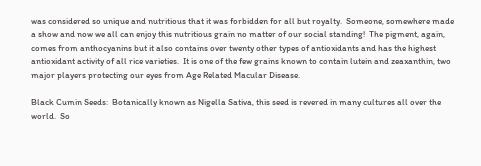was considered so unique and nutritious that it was forbidden for all but royalty.  Someone, somewhere made a show and now we all can enjoy this nutritious grain no matter of our social standing!  The pigment, again, comes from anthocyanins but it also contains over twenty other types of antioxidants and has the highest antioxidant activity of all rice varieties.  It is one of the few grains known to contain lutein and zeaxanthin, two major players protecting our eyes from Age Related Macular Disease.

Black Cumin Seeds:  Botanically known as Nigella Sativa, this seed is revered in many cultures all over the world.  So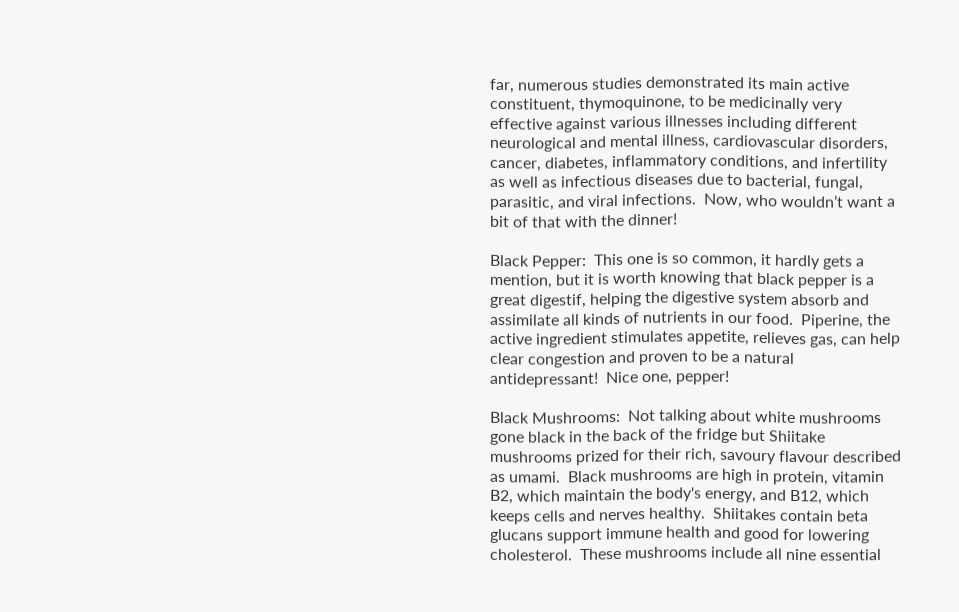far, numerous studies demonstrated its main active constituent, thymoquinone, to be medicinally very effective against various illnesses including different neurological and mental illness, cardiovascular disorders, cancer, diabetes, inflammatory conditions, and infertility as well as infectious diseases due to bacterial, fungal, parasitic, and viral infections.  Now, who wouldn’t want a bit of that with the dinner!

Black Pepper:  This one is so common, it hardly gets a mention, but it is worth knowing that black pepper is a great digestif, helping the digestive system absorb and assimilate all kinds of nutrients in our food.  Piperine, the active ingredient stimulates appetite, relieves gas, can help clear congestion and proven to be a natural antidepressant!  Nice one, pepper!

Black Mushrooms:  Not talking about white mushrooms gone black in the back of the fridge but Shiitake mushrooms prized for their rich, savoury flavour described as umami.  Black mushrooms are high in protein, vitamin B2, which maintain the body's energy, and B12, which keeps cells and nerves healthy.  Shiitakes contain beta glucans support immune health and good for lowering cholesterol.  These mushrooms include all nine essential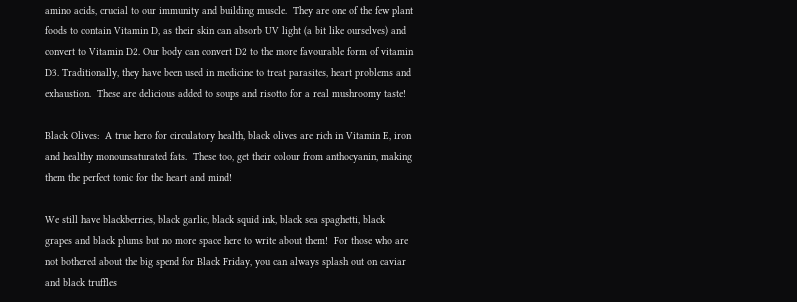amino acids, crucial to our immunity and building muscle.  They are one of the few plant foods to contain Vitamin D, as their skin can absorb UV light (a bit like ourselves) and convert to Vitamin D2. Our body can convert D2 to the more favourable form of vitamin D3. Traditionally, they have been used in medicine to treat parasites, heart problems and exhaustion.  These are delicious added to soups and risotto for a real mushroomy taste!

Black Olives:  A true hero for circulatory health, black olives are rich in Vitamin E, iron and healthy monounsaturated fats.  These too, get their colour from anthocyanin, making them the perfect tonic for the heart and mind!

We still have blackberries, black garlic, black squid ink, black sea spaghetti, black grapes and black plums but no more space here to write about them!  For those who are not bothered about the big spend for Black Friday, you can always splash out on caviar and black truffles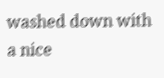washed down with a nice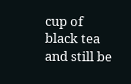cup of black tea and still be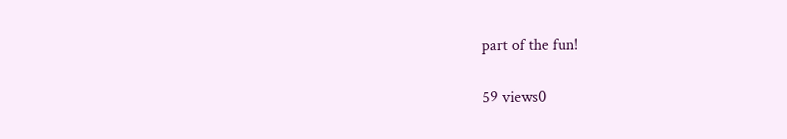part of the fun!

59 views0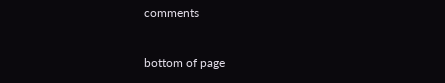comments


bottom of page